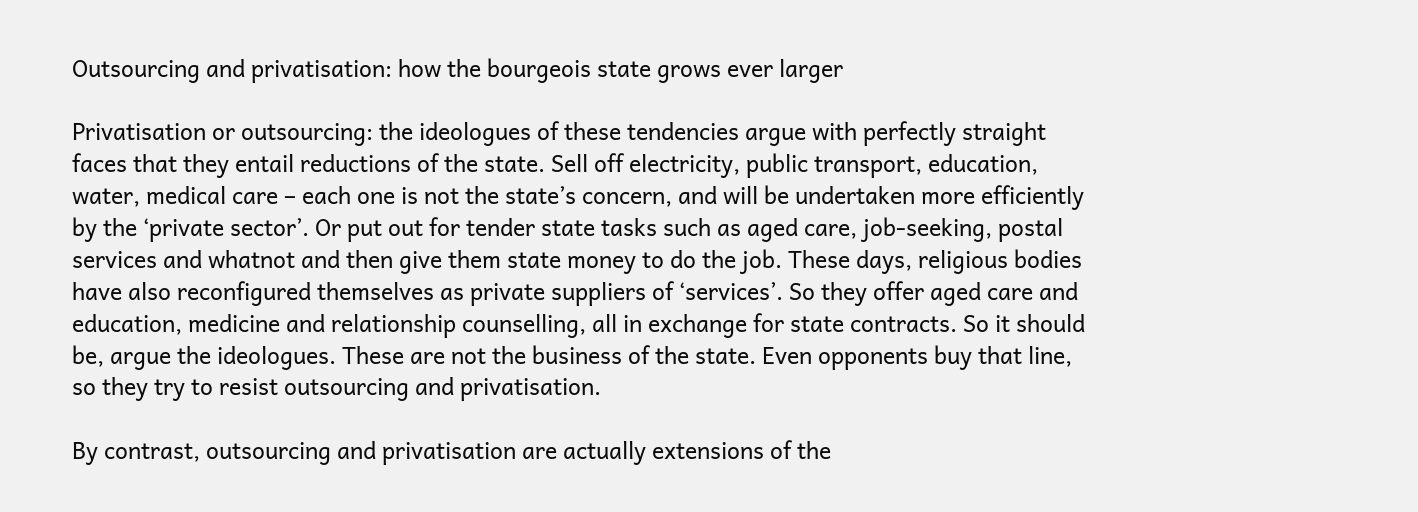Outsourcing and privatisation: how the bourgeois state grows ever larger

Privatisation or outsourcing: the ideologues of these tendencies argue with perfectly straight faces that they entail reductions of the state. Sell off electricity, public transport, education, water, medical care – each one is not the state’s concern, and will be undertaken more efficiently by the ‘private sector’. Or put out for tender state tasks such as aged care, job-seeking, postal services and whatnot and then give them state money to do the job. These days, religious bodies have also reconfigured themselves as private suppliers of ‘services’. So they offer aged care and education, medicine and relationship counselling, all in exchange for state contracts. So it should be, argue the ideologues. These are not the business of the state. Even opponents buy that line, so they try to resist outsourcing and privatisation.

By contrast, outsourcing and privatisation are actually extensions of the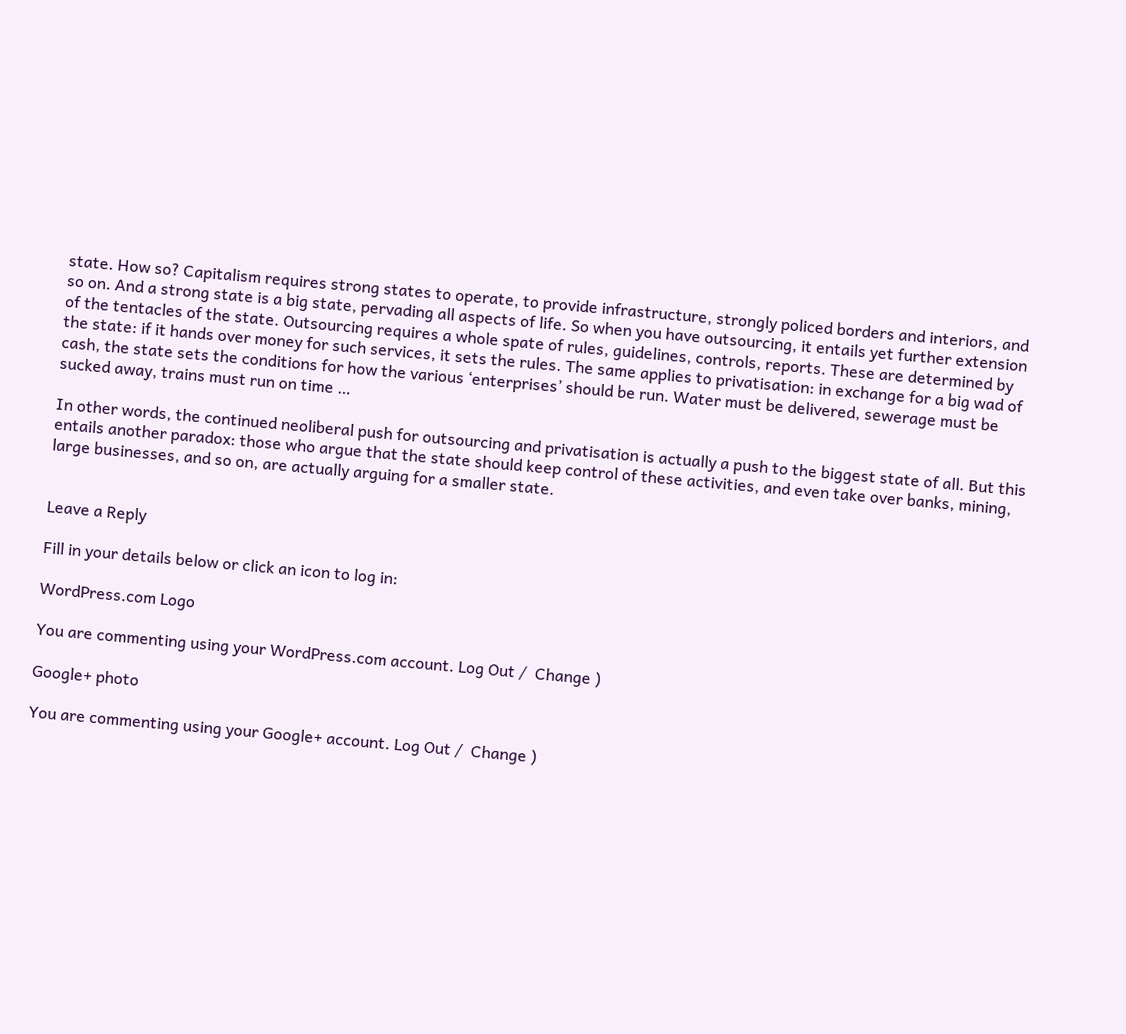state. How so? Capitalism requires strong states to operate, to provide infrastructure, strongly policed borders and interiors, and so on. And a strong state is a big state, pervading all aspects of life. So when you have outsourcing, it entails yet further extension of the tentacles of the state. Outsourcing requires a whole spate of rules, guidelines, controls, reports. These are determined by the state: if it hands over money for such services, it sets the rules. The same applies to privatisation: in exchange for a big wad of cash, the state sets the conditions for how the various ‘enterprises’ should be run. Water must be delivered, sewerage must be sucked away, trains must run on time …

In other words, the continued neoliberal push for outsourcing and privatisation is actually a push to the biggest state of all. But this entails another paradox: those who argue that the state should keep control of these activities, and even take over banks, mining, large businesses, and so on, are actually arguing for a smaller state.


Leave a Reply

Fill in your details below or click an icon to log in:

WordPress.com Logo

You are commenting using your WordPress.com account. Log Out /  Change )

Google+ photo

You are commenting using your Google+ account. Log Out /  Change )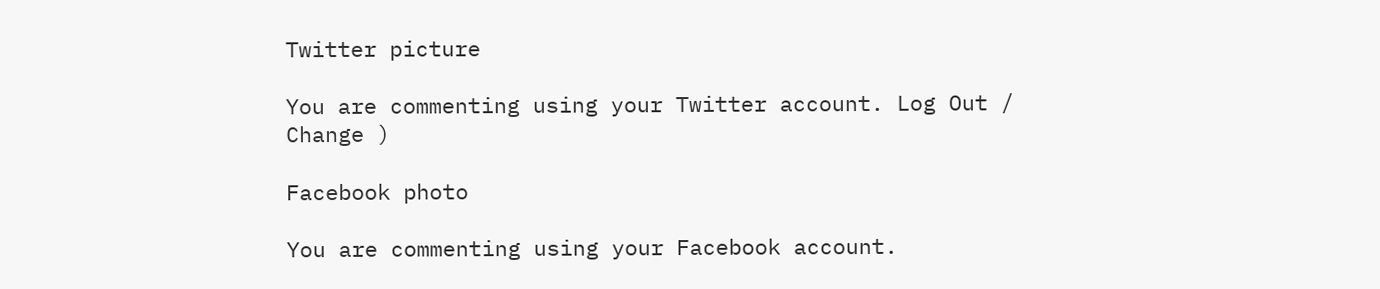Twitter picture

You are commenting using your Twitter account. Log Out /  Change )

Facebook photo

You are commenting using your Facebook account.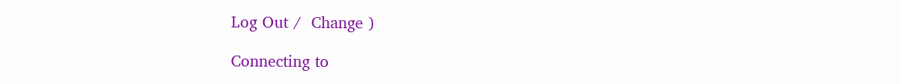Log Out /  Change )

Connecting to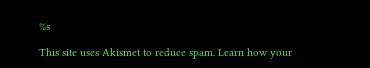%s

This site uses Akismet to reduce spam. Learn how your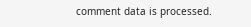comment data is processed.